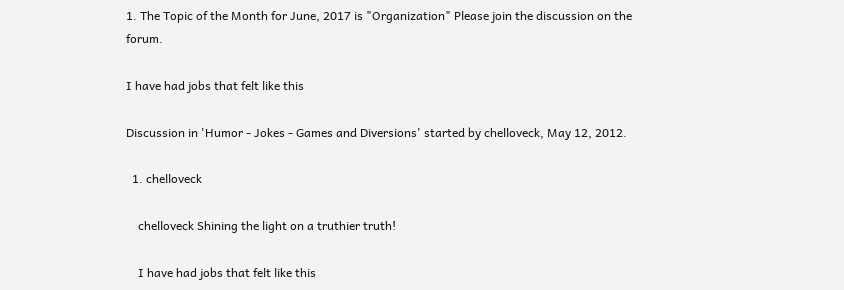1. The Topic of the Month for June, 2017 is "Organization" Please join the discussion on the forum.

I have had jobs that felt like this

Discussion in 'Humor - Jokes - Games and Diversions' started by chelloveck, May 12, 2012.

  1. chelloveck

    chelloveck Shining the light on a truthier truth!

    I have had jobs that felt like this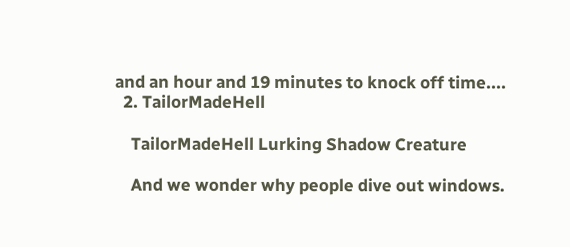and an hour and 19 minutes to knock off time....
  2. TailorMadeHell

    TailorMadeHell Lurking Shadow Creature

    And we wonder why people dive out windows.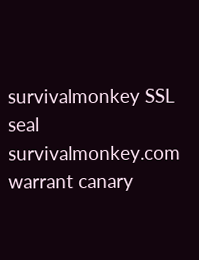survivalmonkey SSL seal        survivalmonkey.com warrant canary